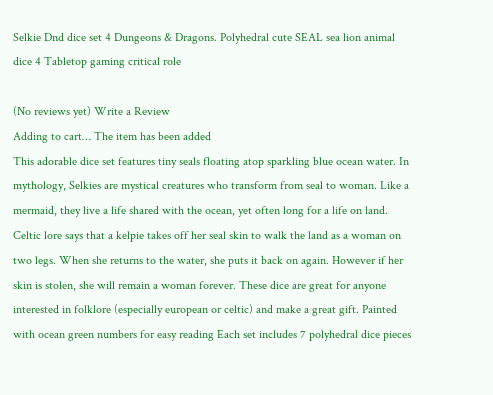Selkie Dnd dice set 4 Dungeons & Dragons. Polyhedral cute SEAL sea lion animal dice 4 Tabletop gaming critical role

(No reviews yet) Write a Review
Adding to cart… The item has been added
This adorable dice set features tiny seals floating atop sparkling blue ocean water. In mythology, Selkies are mystical creatures who transform from seal to woman. Like a mermaid, they live a life shared with the ocean, yet often long for a life on land. Celtic lore says that a kelpie takes off her seal skin to walk the land as a woman on two legs. When she returns to the water, she puts it back on again. However if her skin is stolen, she will remain a woman forever. These dice are great for anyone interested in folklore (especially european or celtic) and make a great gift. Painted with ocean green numbers for easy reading Each set includes 7 polyhedral dice pieces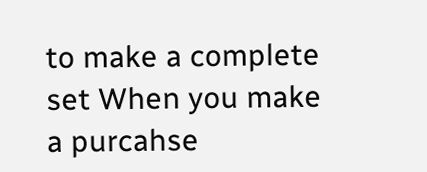to make a complete set When you make a purcahse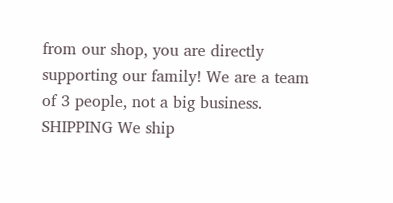from our shop, you are directly supporting our family! We are a team of 3 people, not a big business. SHIPPING We ship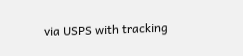via USPS with tracking